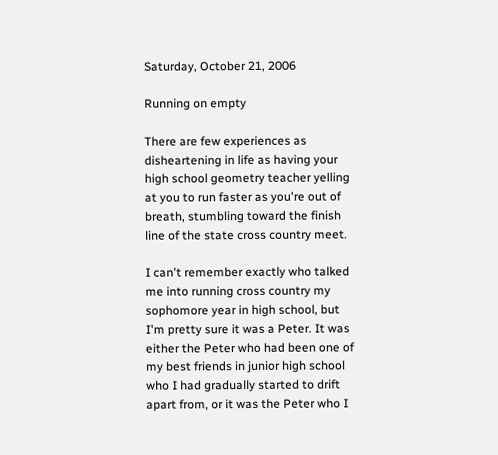Saturday, October 21, 2006

Running on empty

There are few experiences as disheartening in life as having your high school geometry teacher yelling at you to run faster as you're out of breath, stumbling toward the finish line of the state cross country meet.

I can't remember exactly who talked me into running cross country my sophomore year in high school, but I'm pretty sure it was a Peter. It was either the Peter who had been one of my best friends in junior high school who I had gradually started to drift apart from, or it was the Peter who I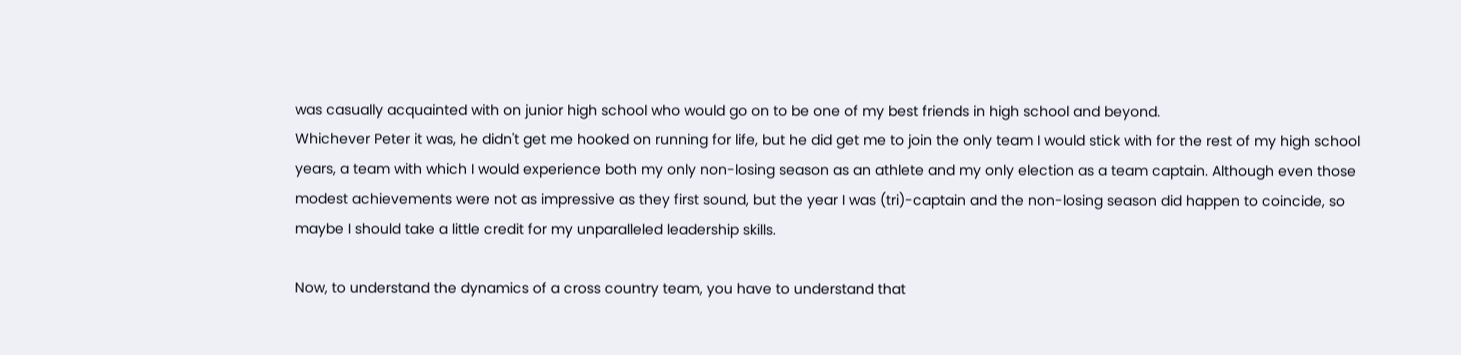was casually acquainted with on junior high school who would go on to be one of my best friends in high school and beyond.
Whichever Peter it was, he didn't get me hooked on running for life, but he did get me to join the only team I would stick with for the rest of my high school years, a team with which I would experience both my only non-losing season as an athlete and my only election as a team captain. Although even those modest achievements were not as impressive as they first sound, but the year I was (tri)-captain and the non-losing season did happen to coincide, so maybe I should take a little credit for my unparalleled leadership skills.

Now, to understand the dynamics of a cross country team, you have to understand that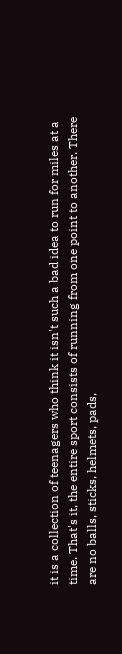it is a collection of teenagers who think it isn't such a bad idea to run for miles at a time. That's it, the entire sport consists of running from one point to another. There are no balls, sticks, helmets, pads,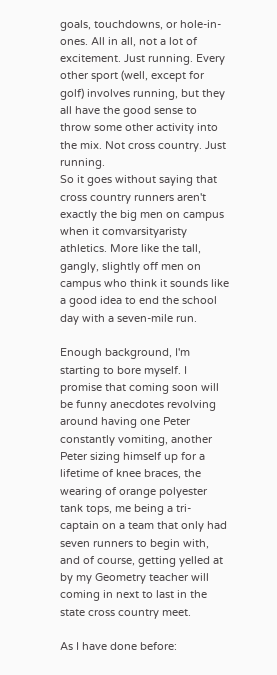goals, touchdowns, or hole-in-ones. All in all, not a lot of excitement. Just running. Every other sport (well, except for golf) involves running, but they all have the good sense to throw some other activity into the mix. Not cross country. Just running.
So it goes without saying that cross country runners aren't exactly the big men on campus when it comvarsityaristy athletics. More like the tall, gangly, slightly off men on campus who think it sounds like a good idea to end the school day with a seven-mile run.

Enough background, I'm starting to bore myself. I promise that coming soon will be funny anecdotes revolving around having one Peter constantly vomiting, another Peter sizing himself up for a lifetime of knee braces, the wearing of orange polyester tank tops, me being a tri-captain on a team that only had seven runners to begin with, and of course, getting yelled at by my Geometry teacher will coming in next to last in the state cross country meet.

As I have done before: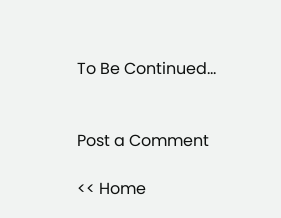To Be Continued...


Post a Comment

<< Home